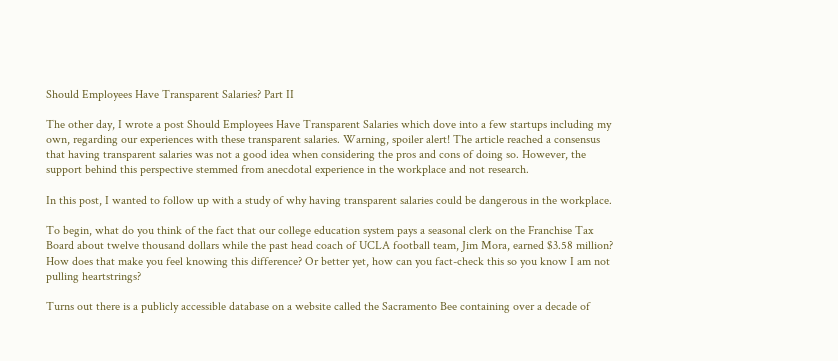Should Employees Have Transparent Salaries? Part II

The other day, I wrote a post Should Employees Have Transparent Salaries which dove into a few startups including my own, regarding our experiences with these transparent salaries. Warning, spoiler alert! The article reached a consensus that having transparent salaries was not a good idea when considering the pros and cons of doing so. However, the support behind this perspective stemmed from anecdotal experience in the workplace and not research.

In this post, I wanted to follow up with a study of why having transparent salaries could be dangerous in the workplace.

To begin, what do you think of the fact that our college education system pays a seasonal clerk on the Franchise Tax Board about twelve thousand dollars while the past head coach of UCLA football team, Jim Mora, earned $3.58 million? How does that make you feel knowing this difference? Or better yet, how can you fact-check this so you know I am not pulling heartstrings?

Turns out there is a publicly accessible database on a website called the Sacramento Bee containing over a decade of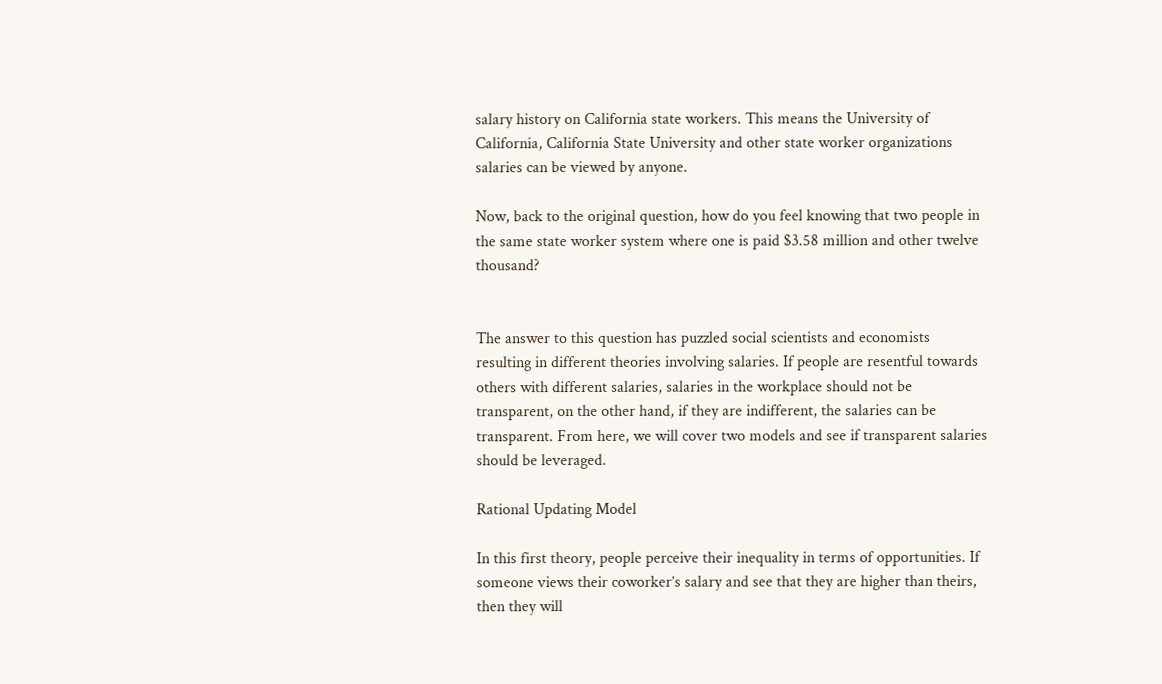salary history on California state workers. This means the University of California, California State University and other state worker organizations salaries can be viewed by anyone.

Now, back to the original question, how do you feel knowing that two people in the same state worker system where one is paid $3.58 million and other twelve thousand?


The answer to this question has puzzled social scientists and economists resulting in different theories involving salaries. If people are resentful towards others with different salaries, salaries in the workplace should not be transparent, on the other hand, if they are indifferent, the salaries can be transparent. From here, we will cover two models and see if transparent salaries should be leveraged.

Rational Updating Model

In this first theory, people perceive their inequality in terms of opportunities. If someone views their coworker’s salary and see that they are higher than theirs, then they will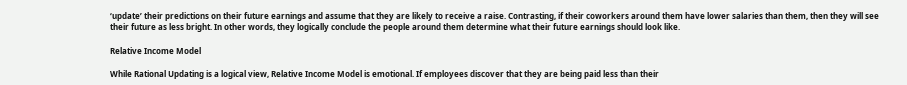‘update’ their predictions on their future earnings and assume that they are likely to receive a raise. Contrasting, if their coworkers around them have lower salaries than them, then they will see their future as less bright. In other words, they logically conclude the people around them determine what their future earnings should look like.

Relative Income Model

While Rational Updating is a logical view, Relative Income Model is emotional. If employees discover that they are being paid less than their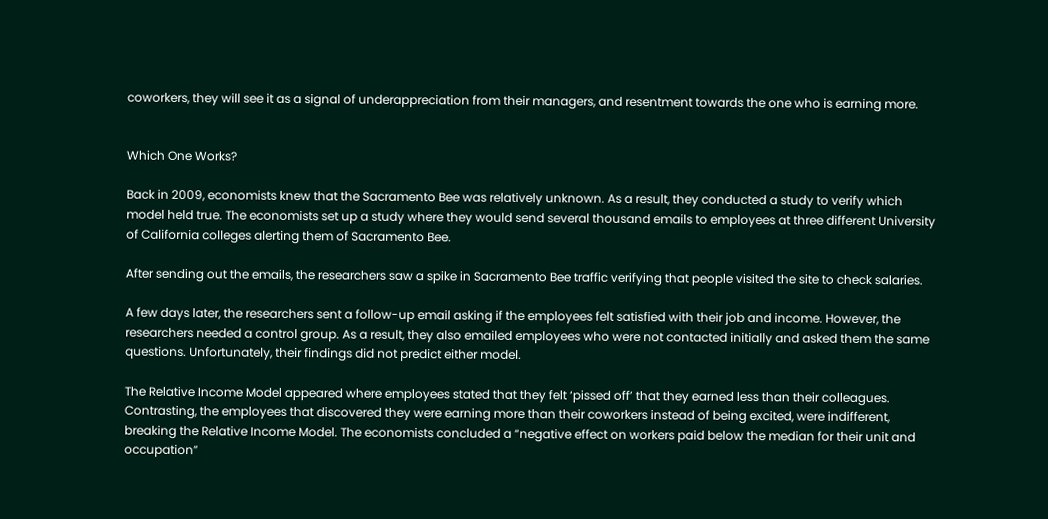coworkers, they will see it as a signal of underappreciation from their managers, and resentment towards the one who is earning more.


Which One Works?

Back in 2009, economists knew that the Sacramento Bee was relatively unknown. As a result, they conducted a study to verify which model held true. The economists set up a study where they would send several thousand emails to employees at three different University of California colleges alerting them of Sacramento Bee.

After sending out the emails, the researchers saw a spike in Sacramento Bee traffic verifying that people visited the site to check salaries.

A few days later, the researchers sent a follow-up email asking if the employees felt satisfied with their job and income. However, the researchers needed a control group. As a result, they also emailed employees who were not contacted initially and asked them the same questions. Unfortunately, their findings did not predict either model.

The Relative Income Model appeared where employees stated that they felt ‘pissed off’ that they earned less than their colleagues. Contrasting, the employees that discovered they were earning more than their coworkers instead of being excited, were indifferent, breaking the Relative Income Model. The economists concluded a “negative effect on workers paid below the median for their unit and occupation”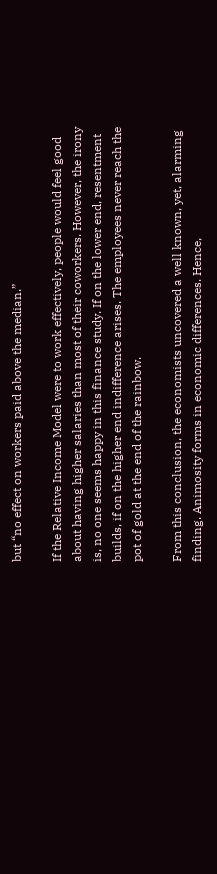but “no effect on workers paid above the median.”

If the Relative Income Model were to work effectively, people would feel good about having higher salaries than most of their coworkers. However, the irony is, no one seems happy in this finance study. If on the lower end, resentment builds, if on the higher end indifference arises. The employees never reach the pot of gold at the end of the rainbow.

From this conclusion, the economists uncovered a well known, yet, alarming finding. Animosity forms in economic differences. Hence,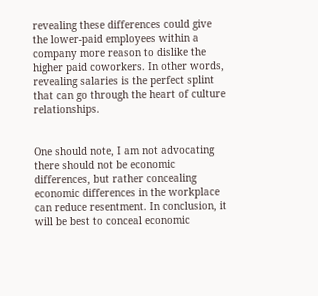revealing these differences could give the lower-paid employees within a company more reason to dislike the higher paid coworkers. In other words, revealing salaries is the perfect splint that can go through the heart of culture relationships.


One should note, I am not advocating there should not be economic differences, but rather concealing economic differences in the workplace can reduce resentment. In conclusion, it will be best to conceal economic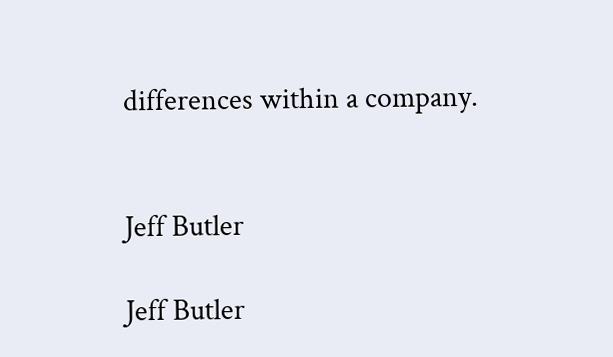differences within a company.


Jeff Butler

Jeff Butler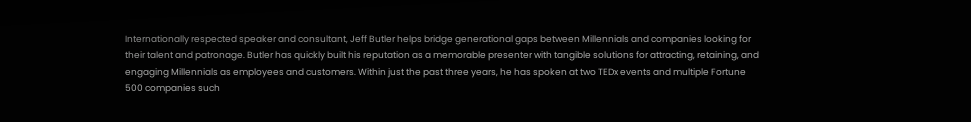Internationally respected speaker and consultant, Jeff Butler helps bridge generational gaps between Millennials and companies looking for their talent and patronage. Butler has quickly built his reputation as a memorable presenter with tangible solutions for attracting, retaining, and engaging Millennials as employees and customers. Within just the past three years, he has spoken at two TEDx events and multiple Fortune 500 companies such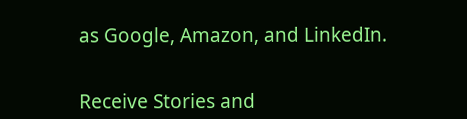as Google, Amazon, and LinkedIn.


Receive Stories and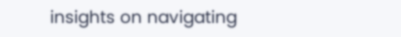insights on navigating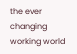the ever changing working world